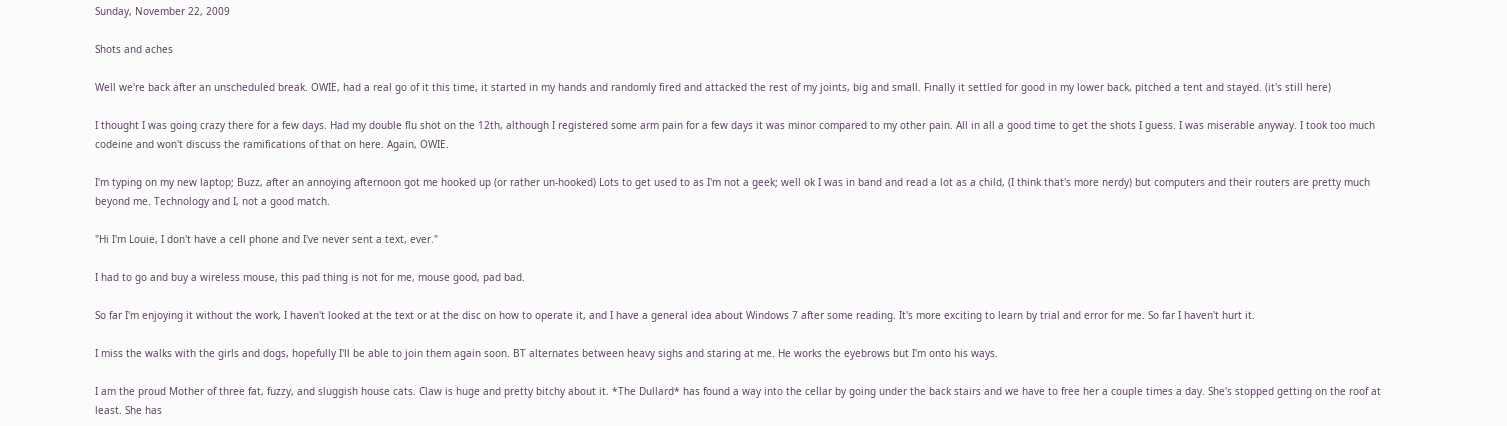Sunday, November 22, 2009

Shots and aches

Well we're back after an unscheduled break. OWIE, had a real go of it this time, it started in my hands and randomly fired and attacked the rest of my joints, big and small. Finally it settled for good in my lower back, pitched a tent and stayed. (it's still here)

I thought I was going crazy there for a few days. Had my double flu shot on the 12th, although I registered some arm pain for a few days it was minor compared to my other pain. All in all a good time to get the shots I guess. I was miserable anyway. I took too much codeine and won't discuss the ramifications of that on here. Again, OWIE.

I'm typing on my new laptop; Buzz, after an annoying afternoon got me hooked up (or rather un-hooked) Lots to get used to as I'm not a geek; well ok I was in band and read a lot as a child, (I think that's more nerdy) but computers and their routers are pretty much beyond me. Technology and I, not a good match.

"Hi I'm Louie, I don't have a cell phone and I've never sent a text, ever."

I had to go and buy a wireless mouse, this pad thing is not for me, mouse good, pad bad.

So far I'm enjoying it without the work, I haven't looked at the text or at the disc on how to operate it, and I have a general idea about Windows 7 after some reading. It's more exciting to learn by trial and error for me. So far I haven't hurt it.

I miss the walks with the girls and dogs, hopefully I'll be able to join them again soon. BT alternates between heavy sighs and staring at me. He works the eyebrows but I'm onto his ways.

I am the proud Mother of three fat, fuzzy, and sluggish house cats. Claw is huge and pretty bitchy about it. *The Dullard* has found a way into the cellar by going under the back stairs and we have to free her a couple times a day. She's stopped getting on the roof at least. She has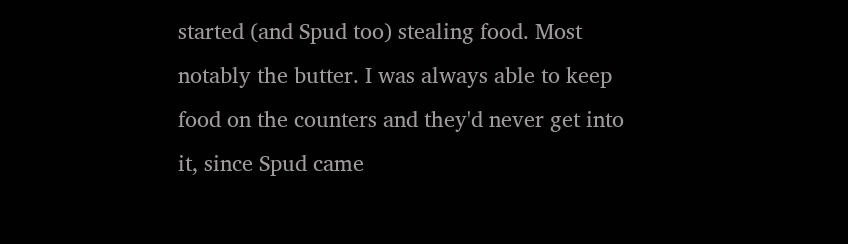started (and Spud too) stealing food. Most notably the butter. I was always able to keep food on the counters and they'd never get into it, since Spud came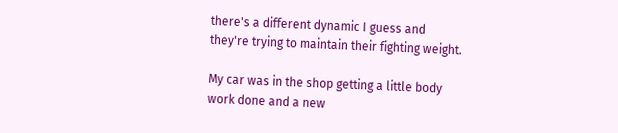there's a different dynamic I guess and they're trying to maintain their fighting weight.

My car was in the shop getting a little body work done and a new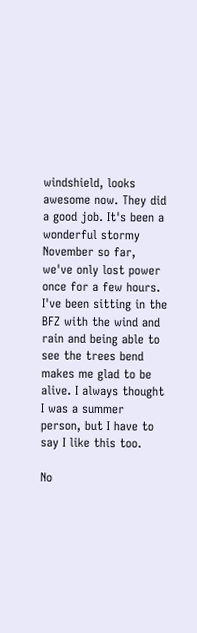windshield, looks awesome now. They did a good job. It's been a wonderful stormy November so far, we've only lost power once for a few hours. I've been sitting in the BFZ with the wind and rain and being able to see the trees bend makes me glad to be alive. I always thought I was a summer person, but I have to say I like this too.

No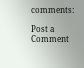comments:

Post a Comment